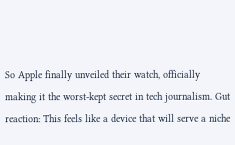So Apple finally unveiled their watch, officially making it the worst-kept secret in tech journalism. Gut reaction: This feels like a device that will serve a niche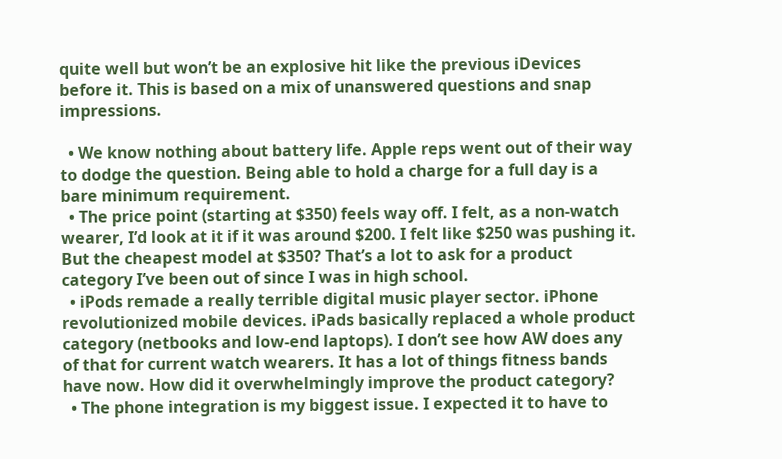quite well but won’t be an explosive hit like the previous iDevices before it. This is based on a mix of unanswered questions and snap impressions.

  • We know nothing about battery life. Apple reps went out of their way to dodge the question. Being able to hold a charge for a full day is a bare minimum requirement.
  • The price point (starting at $350) feels way off. I felt, as a non-watch wearer, I’d look at it if it was around $200. I felt like $250 was pushing it. But the cheapest model at $350? That’s a lot to ask for a product category I’ve been out of since I was in high school.
  • iPods remade a really terrible digital music player sector. iPhone revolutionized mobile devices. iPads basically replaced a whole product category (netbooks and low-end laptops). I don’t see how AW does any of that for current watch wearers. It has a lot of things fitness bands have now. How did it overwhelmingly improve the product category?
  • The phone integration is my biggest issue. I expected it to have to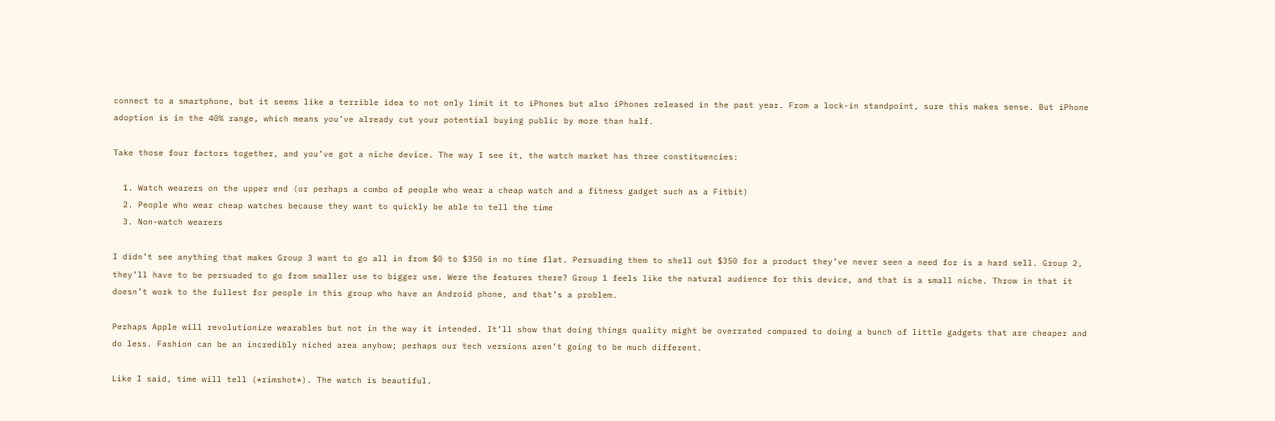connect to a smartphone, but it seems like a terrible idea to not only limit it to iPhones but also iPhones released in the past year. From a lock-in standpoint, sure this makes sense. But iPhone adoption is in the 40% range, which means you’ve already cut your potential buying public by more than half.

Take those four factors together, and you’ve got a niche device. The way I see it, the watch market has three constituencies:

  1. Watch wearers on the upper end (or perhaps a combo of people who wear a cheap watch and a fitness gadget such as a Fitbit)
  2. People who wear cheap watches because they want to quickly be able to tell the time
  3. Non-watch wearers

I didn’t see anything that makes Group 3 want to go all in from $0 to $350 in no time flat. Persuading them to shell out $350 for a product they’ve never seen a need for is a hard sell. Group 2, they’ll have to be persuaded to go from smaller use to bigger use. Were the features there? Group 1 feels like the natural audience for this device, and that is a small niche. Throw in that it doesn’t work to the fullest for people in this group who have an Android phone, and that’s a problem.

Perhaps Apple will revolutionize wearables but not in the way it intended. It’ll show that doing things quality might be overrated compared to doing a bunch of little gadgets that are cheaper and do less. Fashion can be an incredibly niched area anyhow; perhaps our tech versions aren’t going to be much different.

Like I said, time will tell (*rimshot*). The watch is beautiful.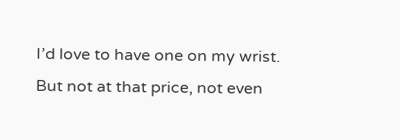I’d love to have one on my wrist. But not at that price, not even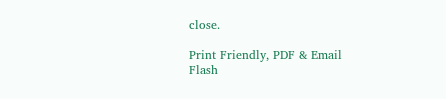close.

Print Friendly, PDF & Email
Flash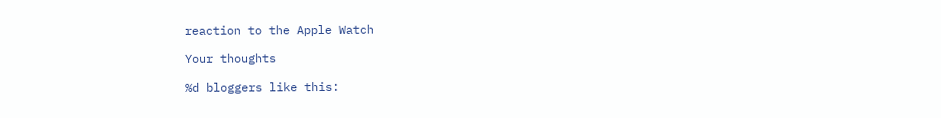reaction to the Apple Watch

Your thoughts

%d bloggers like this: